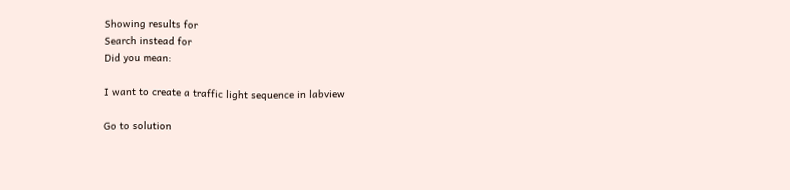Showing results for
Search instead for
Did you mean:

I want to create a traffic light sequence in labview

Go to solution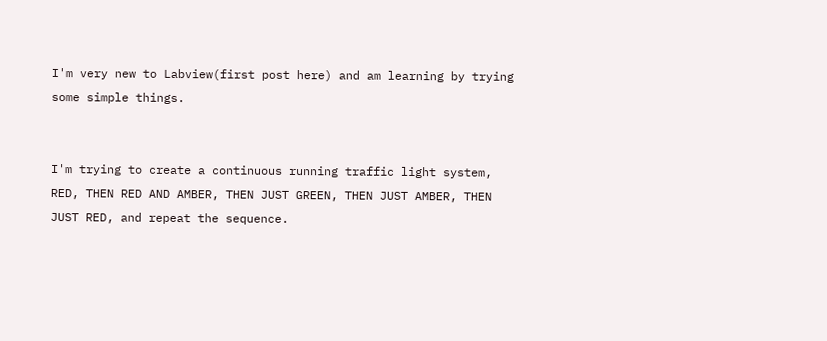I'm very new to Labview(first post here) and am learning by trying some simple things.


I'm trying to create a continuous running traffic light system, RED, THEN RED AND AMBER, THEN JUST GREEN, THEN JUST AMBER, THEN JUST RED, and repeat the sequence.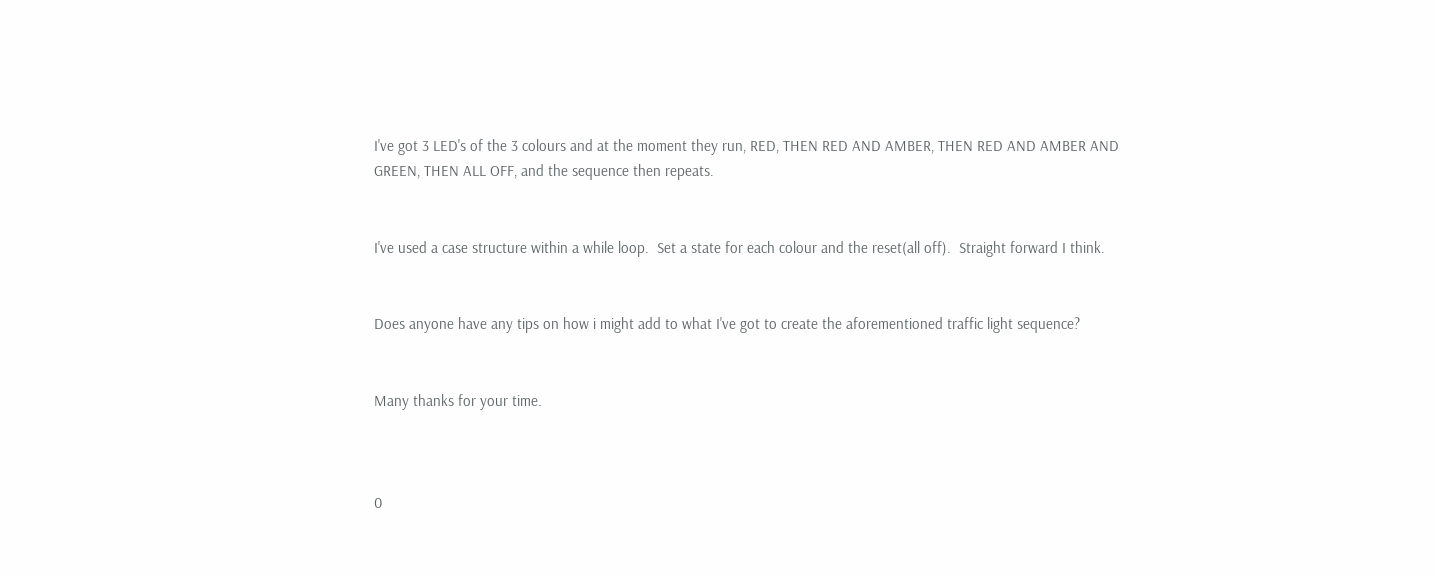I've got 3 LED's of the 3 colours and at the moment they run, RED, THEN RED AND AMBER, THEN RED AND AMBER AND GREEN, THEN ALL OFF, and the sequence then repeats.


I've used a case structure within a while loop.  Set a state for each colour and the reset(all off).  Straight forward I think.


Does anyone have any tips on how i might add to what I've got to create the aforementioned traffic light sequence?


Many thanks for your time.



0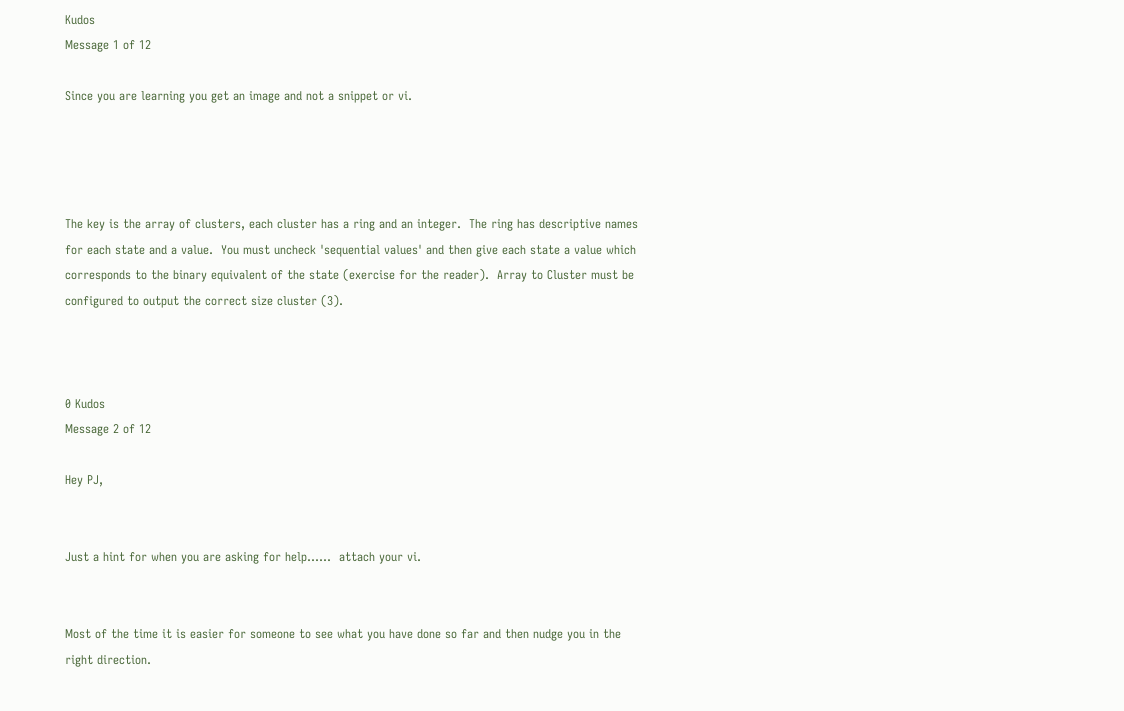Kudos
Message 1 of 12

Since you are learning you get an image and not a snippet or vi.




The key is the array of clusters, each cluster has a ring and an integer.  The ring has descriptive names for each state and a value.  You must uncheck 'sequential values' and then give each state a value which corresponds to the binary equivalent of the state (exercise for the reader).  Array to Cluster must be configured to output the correct size cluster (3).



0 Kudos
Message 2 of 12

Hey PJ,


Just a hint for when you are asking for help......  attach your vi.


Most of the time it is easier for someone to see what you have done so far and then nudge you in the right direction.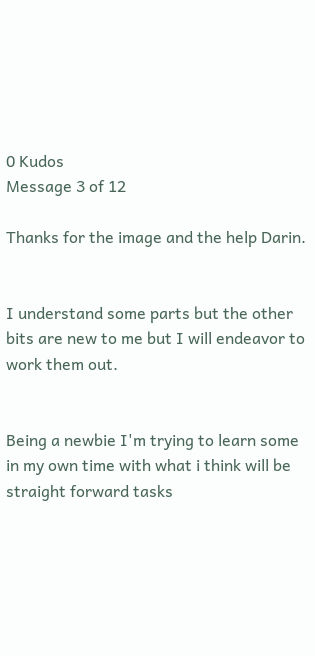0 Kudos
Message 3 of 12

Thanks for the image and the help Darin.


I understand some parts but the other bits are new to me but I will endeavor to work them out.


Being a newbie I'm trying to learn some in my own time with what i think will be straight forward tasks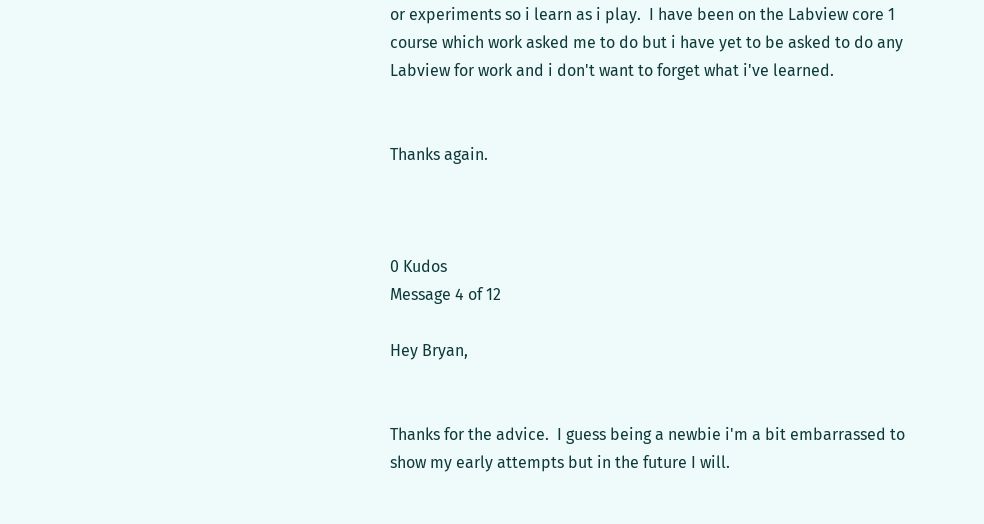or experiments so i learn as i play.  I have been on the Labview core 1 course which work asked me to do but i have yet to be asked to do any Labview for work and i don't want to forget what i've learned.


Thanks again.



0 Kudos
Message 4 of 12

Hey Bryan,


Thanks for the advice.  I guess being a newbie i'm a bit embarrassed to show my early attempts but in the future I will.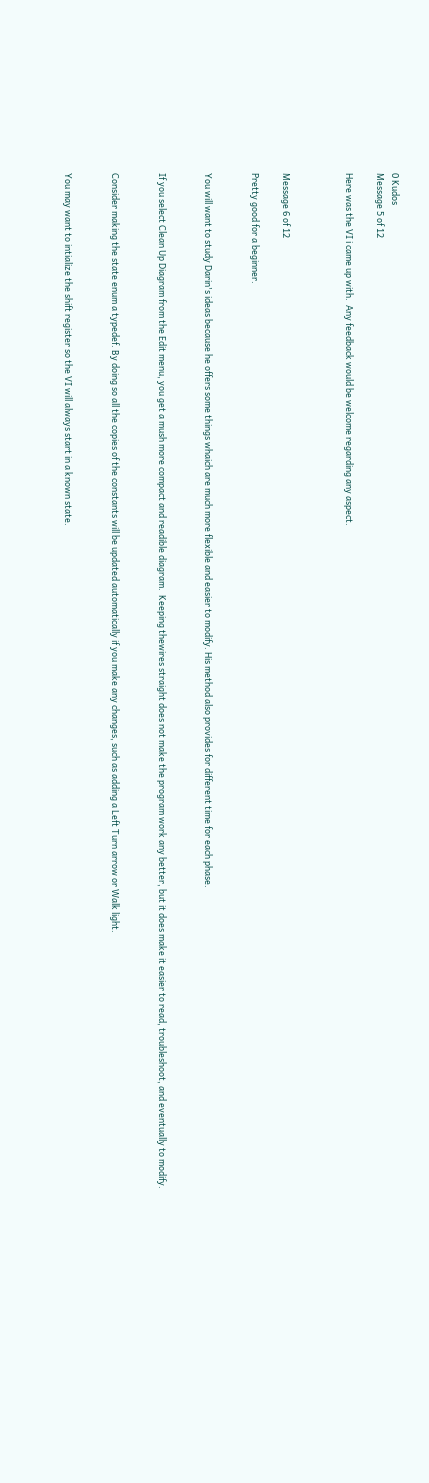0 Kudos
Message 5 of 12

Here was the VI i came up with.  Any feedback would be welcome regarding any aspect.



Message 6 of 12

Pretty good for a beginner.


You will want to study Darin's ideas because he offers some things whaich are much more flexible and easier to modify. His method also provides for different time for each phase.


If you select Clean Up Diagram from the Edit menu, you get a mush more compact and readible diagram.  Keeping thewires straight does not make the program work any better, but it does make it easier to read, troubleshoot, and eventually to modify.


Consider making the state enum a typedef. By doing so all the copies of the constants will be updated automatically if you make any changes, such as adding a Left Turn arrow or Walk light.


You may want to intialize the shift register so the VI will always start in a known state.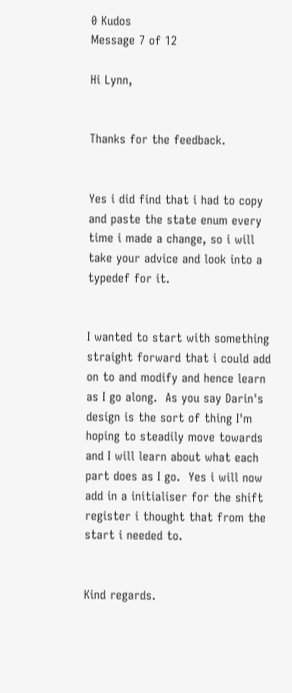0 Kudos
Message 7 of 12

Hi Lynn,


Thanks for the feedback.


Yes i did find that i had to copy and paste the state enum every time i made a change, so i will take your advice and look into a typedef for it.


I wanted to start with something straight forward that i could add on to and modify and hence learn as I go along.  As you say Darin's design is the sort of thing I'm hoping to steadily move towards and I will learn about what each part does as I go.  Yes i will now add in a initialiser for the shift register i thought that from the start i needed to.


Kind regards.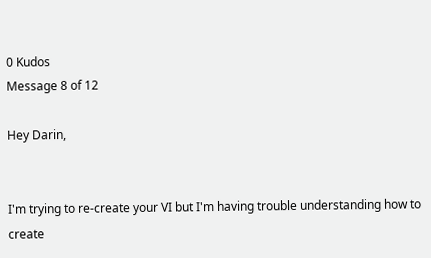0 Kudos
Message 8 of 12

Hey Darin,


I'm trying to re-create your VI but I'm having trouble understanding how to create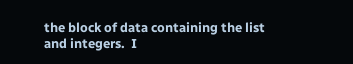the block of data containing the list and integers.  I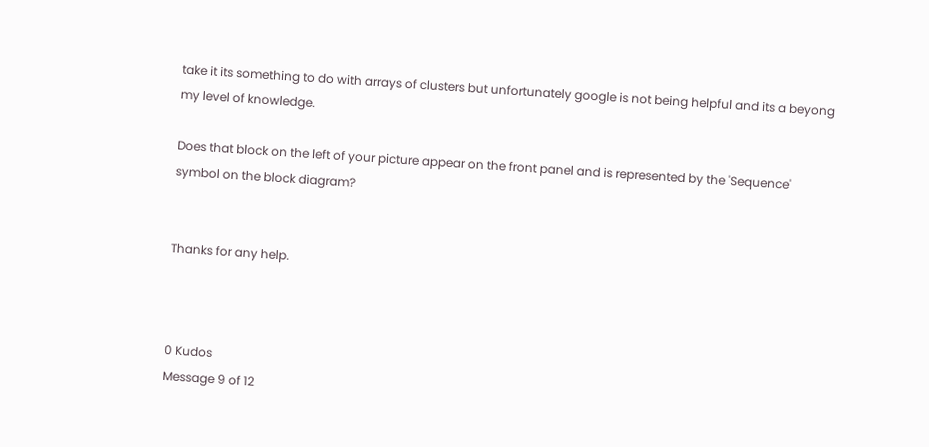take it its something to do with arrays of clusters but unfortunately google is not being helpful and its a beyong my level of knowledge.

Does that block on the left of your picture appear on the front panel and is represented by the 'Sequence' symbol on the block diagram?


Thanks for any help.



0 Kudos
Message 9 of 12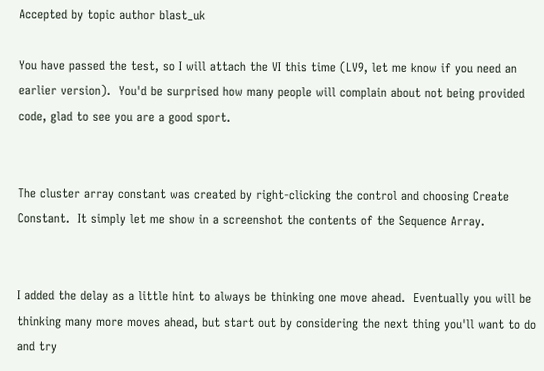Accepted by topic author blast_uk

You have passed the test, so I will attach the VI this time (LV9, let me know if you need an earlier version).  You'd be surprised how many people will complain about not being provided code, glad to see you are a good sport.


The cluster array constant was created by right-clicking the control and choosing Create Constant.  It simply let me show in a screenshot the contents of the Sequence Array.


I added the delay as a little hint to always be thinking one move ahead.  Eventually you will be thinking many more moves ahead, but start out by considering the next thing you'll want to do and try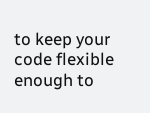to keep your code flexible enough to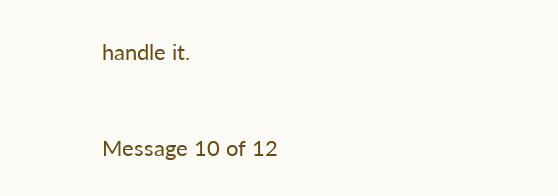handle it.



Message 10 of 12